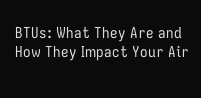BTUs: What They Are and How They Impact Your Air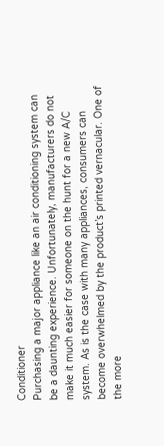Conditioner
Purchasing a major appliance like an air conditioning system can be a daunting experience. Unfortunately, manufacturers do not make it much easier for someone on the hunt for a new A/C system. As is the case with many appliances, consumers can become overwhelmed by the product’s printed vernacular. One of the more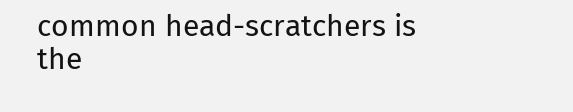common head-scratchers is the